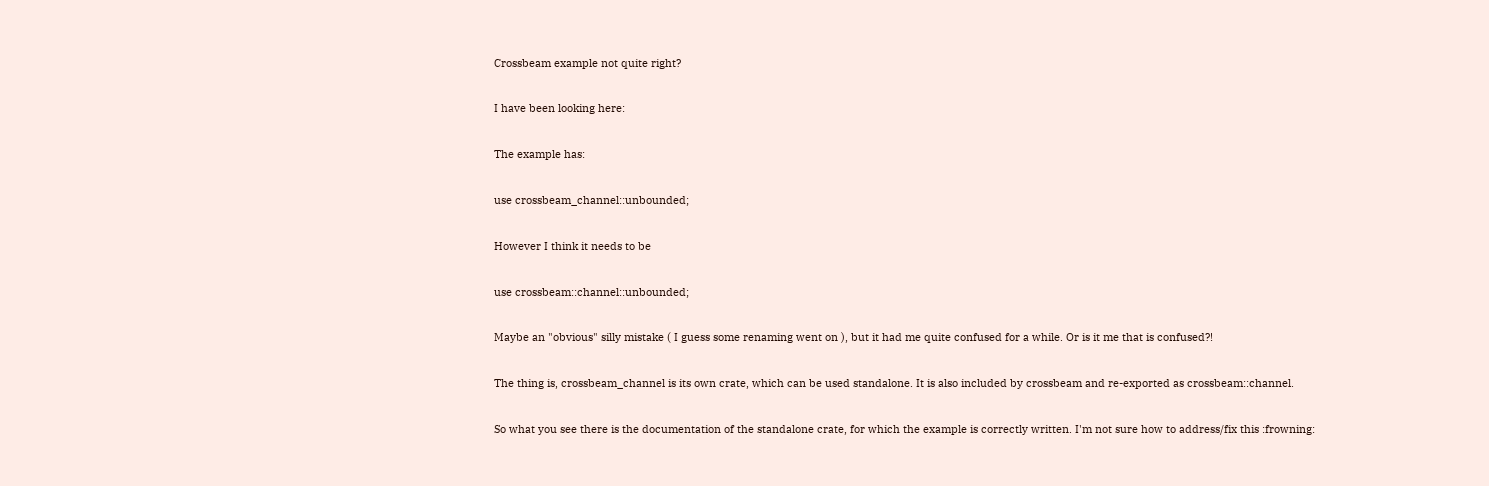Crossbeam example not quite right?

I have been looking here:

The example has:

use crossbeam_channel::unbounded;

However I think it needs to be

use crossbeam::channel::unbounded;

Maybe an "obvious" silly mistake ( I guess some renaming went on ), but it had me quite confused for a while. Or is it me that is confused?!

The thing is, crossbeam_channel is its own crate, which can be used standalone. It is also included by crossbeam and re-exported as crossbeam::channel.

So what you see there is the documentation of the standalone crate, for which the example is correctly written. I'm not sure how to address/fix this :frowning: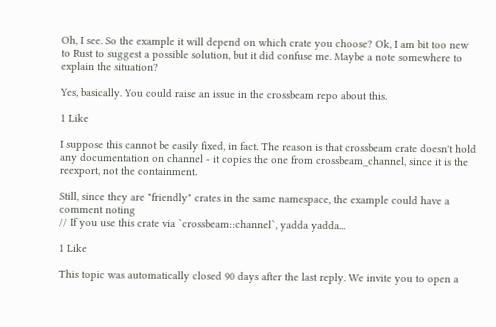Oh, I see. So the example it will depend on which crate you choose? Ok, I am bit too new to Rust to suggest a possible solution, but it did confuse me. Maybe a note somewhere to explain the situation?

Yes, basically. You could raise an issue in the crossbeam repo about this.

1 Like

I suppose this cannot be easily fixed, in fact. The reason is that crossbeam crate doesn't hold any documentation on channel - it copies the one from crossbeam_channel, since it is the reexport, not the containment.

Still, since they are "friendly" crates in the same namespace, the example could have a comment noting
// If you use this crate via `crossbeam::channel`, yadda yadda...

1 Like

This topic was automatically closed 90 days after the last reply. We invite you to open a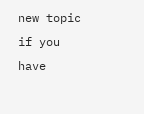new topic if you have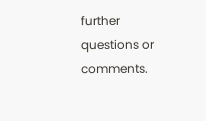further questions or comments.